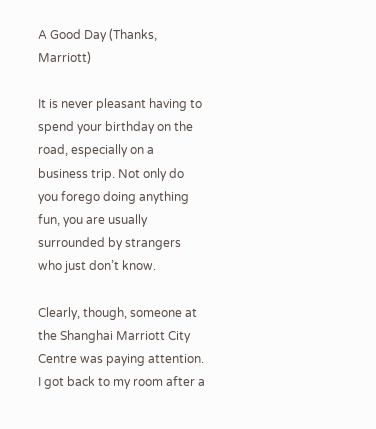A Good Day (Thanks, Marriott)

It is never pleasant having to spend your birthday on the road, especially on a business trip. Not only do you forego doing anything fun, you are usually surrounded by strangers who just don’t know.

Clearly, though, someone at the Shanghai Marriott City Centre was paying attention. I got back to my room after a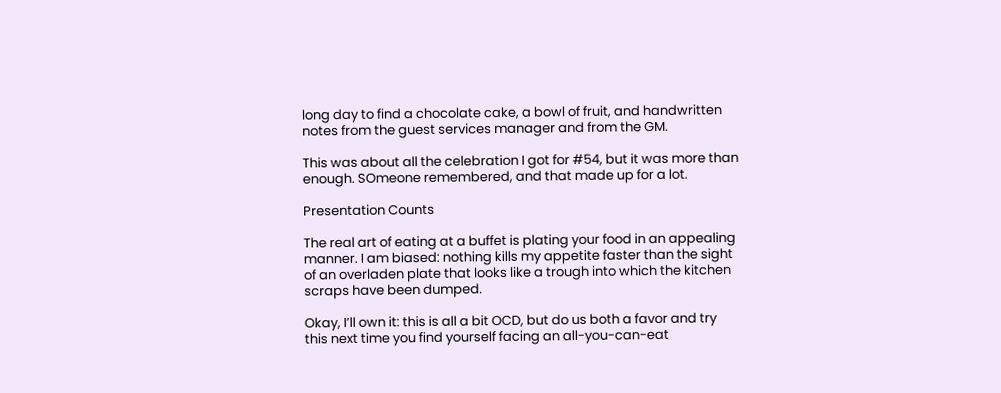long day to find a chocolate cake, a bowl of fruit, and handwritten notes from the guest services manager and from the GM.

This was about all the celebration I got for #54, but it was more than enough. SOmeone remembered, and that made up for a lot.

Presentation Counts

The real art of eating at a buffet is plating your food in an appealing manner. I am biased: nothing kills my appetite faster than the sight of an overladen plate that looks like a trough into which the kitchen scraps have been dumped.

Okay, I’ll own it: this is all a bit OCD, but do us both a favor and try this next time you find yourself facing an all-you-can-eat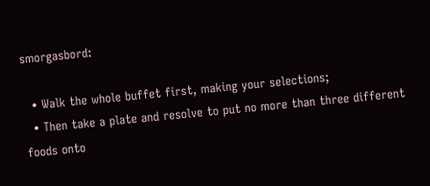smorgasbord:

  • Walk the whole buffet first, making your selections;
  • Then take a plate and resolve to put no more than three different foods onto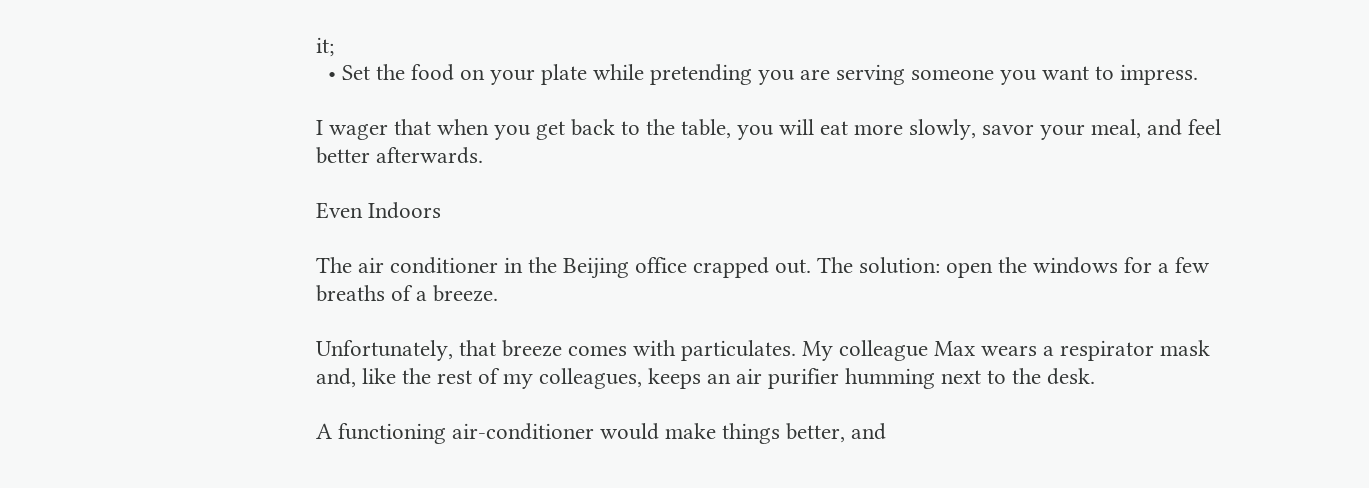it;
  • Set the food on your plate while pretending you are serving someone you want to impress.

I wager that when you get back to the table, you will eat more slowly, savor your meal, and feel better afterwards.

Even Indoors

The air conditioner in the Beijing office crapped out. The solution: open the windows for a few breaths of a breeze.

Unfortunately, that breeze comes with particulates. My colleague Max wears a respirator mask and, like the rest of my colleagues, keeps an air purifier humming next to the desk.

A functioning air-conditioner would make things better, and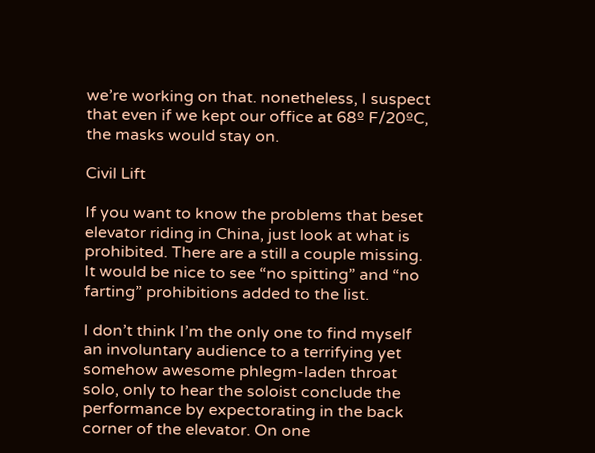we’re working on that. nonetheless, I suspect that even if we kept our office at 68º F/20ºC, the masks would stay on.

Civil Lift

If you want to know the problems that beset elevator riding in China, just look at what is prohibited. There are a still a couple missing. It would be nice to see “no spitting” and “no farting” prohibitions added to the list.

I don’t think I’m the only one to find myself an involuntary audience to a terrifying yet somehow awesome phlegm-laden throat solo, only to hear the soloist conclude the performance by expectorating in the back corner of the elevator. On one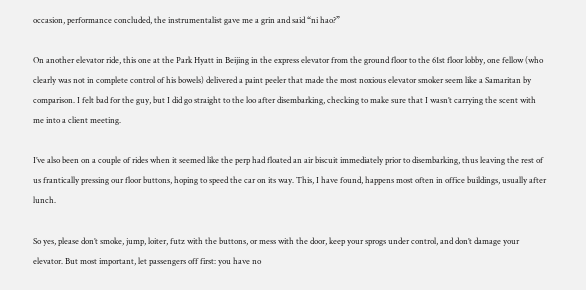occasion, performance concluded, the instrumentalist gave me a grin and said “ni hao?”

On another elevator ride, this one at the Park Hyatt in Beijing in the express elevator from the ground floor to the 61st floor lobby, one fellow (who clearly was not in complete control of his bowels) delivered a paint peeler that made the most noxious elevator smoker seem like a Samaritan by comparison. I felt bad for the guy, but I did go straight to the loo after disembarking, checking to make sure that I wasn’t carrying the scent with me into a client meeting.

I’ve also been on a couple of rides when it seemed like the perp had floated an air biscuit immediately prior to disembarking, thus leaving the rest of us frantically pressing our floor buttons, hoping to speed the car on its way. This, I have found, happens most often in office buildings, usually after lunch.

So yes, please don’t smoke, jump, loiter, futz with the buttons, or mess with the door, keep your sprogs under control, and don’t damage your elevator. But most important, let passengers off first: you have no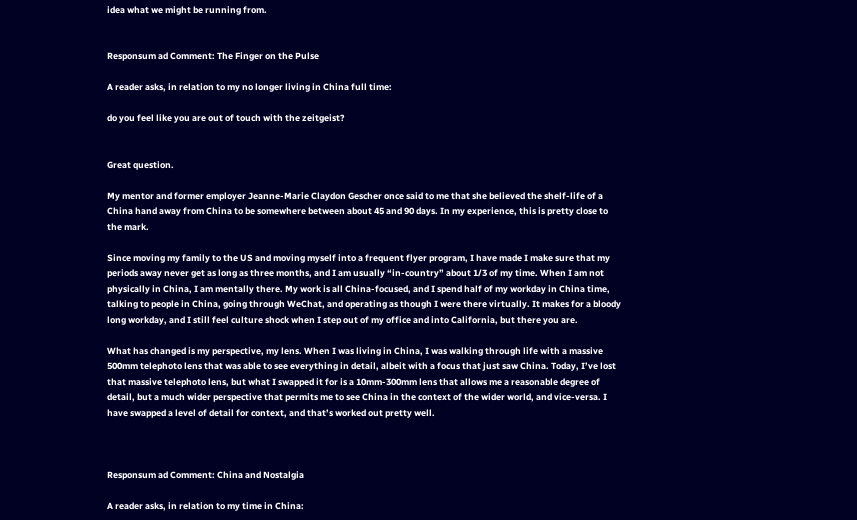idea what we might be running from.


Responsum ad Comment: The Finger on the Pulse

A reader asks, in relation to my no longer living in China full time:

do you feel like you are out of touch with the zeitgeist?


Great question.

My mentor and former employer Jeanne-Marie Claydon Gescher once said to me that she believed the shelf-life of a China hand away from China to be somewhere between about 45 and 90 days. In my experience, this is pretty close to the mark.

Since moving my family to the US and moving myself into a frequent flyer program, I have made I make sure that my periods away never get as long as three months, and I am usually “in-country” about 1/3 of my time. When I am not physically in China, I am mentally there. My work is all China-focused, and I spend half of my workday in China time, talking to people in China, going through WeChat, and operating as though I were there virtually. It makes for a bloody long workday, and I still feel culture shock when I step out of my office and into California, but there you are.

What has changed is my perspective, my lens. When I was living in China, I was walking through life with a massive 500mm telephoto lens that was able to see everything in detail, albeit with a focus that just saw China. Today, I’ve lost that massive telephoto lens, but what I swapped it for is a 10mm-300mm lens that allows me a reasonable degree of detail, but a much wider perspective that permits me to see China in the context of the wider world, and vice-versa. I have swapped a level of detail for context, and that’s worked out pretty well.



Responsum ad Comment: China and Nostalgia

A reader asks, in relation to my time in China: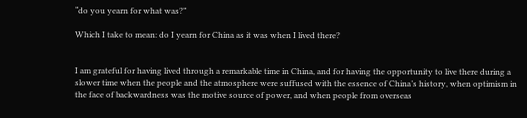“do you yearn for what was?”

Which I take to mean: do I yearn for China as it was when I lived there?


I am grateful for having lived through a remarkable time in China, and for having the opportunity to live there during a slower time when the people and the atmosphere were suffused with the essence of China’s history, when optimism in the face of backwardness was the motive source of power, and when people from overseas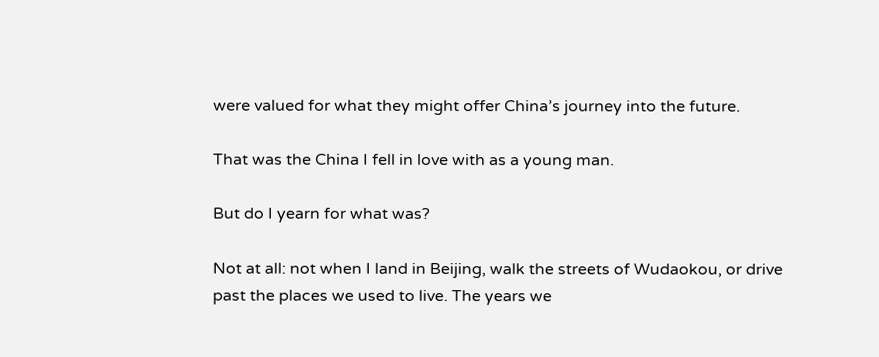were valued for what they might offer China’s journey into the future.

That was the China I fell in love with as a young man.

But do I yearn for what was?

Not at all: not when I land in Beijing, walk the streets of Wudaokou, or drive past the places we used to live. The years we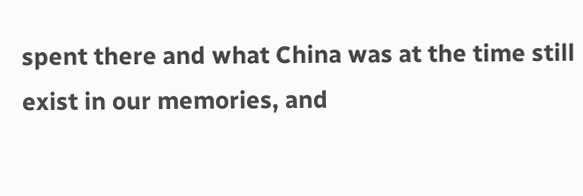spent there and what China was at the time still exist in our memories, and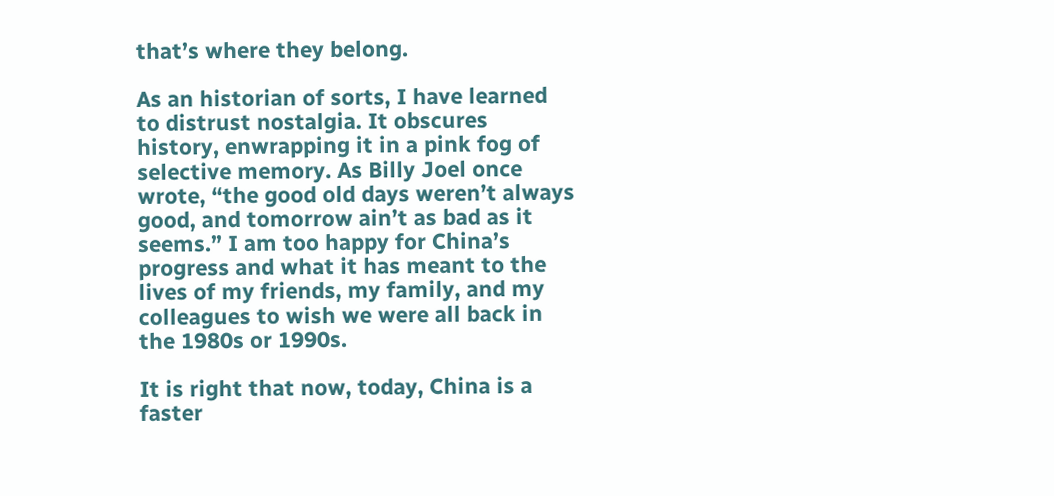that’s where they belong.

As an historian of sorts, I have learned to distrust nostalgia. It obscures history, enwrapping it in a pink fog of selective memory. As Billy Joel once wrote, “the good old days weren’t always good, and tomorrow ain’t as bad as it seems.” I am too happy for China’s progress and what it has meant to the lives of my friends, my family, and my colleagues to wish we were all back in the 1980s or 1990s.

It is right that now, today, China is a faster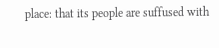place: that its people are suffused with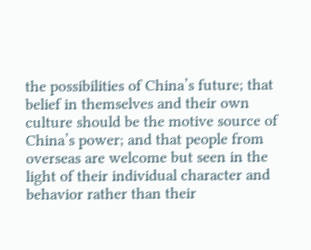the possibilities of China’s future; that belief in themselves and their own culture should be the motive source of China’s power; and that people from overseas are welcome but seen in the light of their individual character and behavior rather than their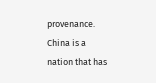provenance. China is a nation that has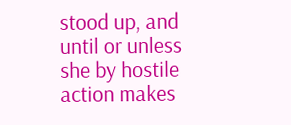stood up, and until or unless she by hostile action makes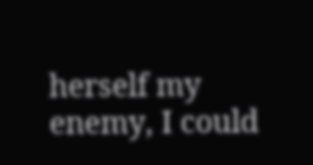herself my enemy, I could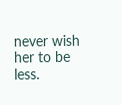never wish her to be less.